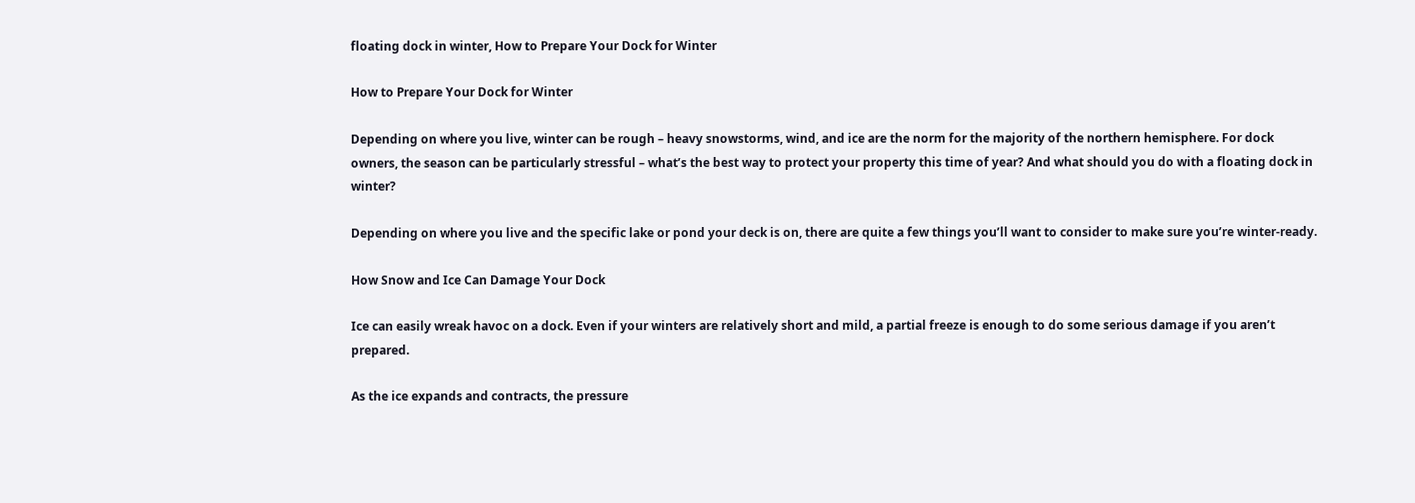floating dock in winter, How to Prepare Your Dock for Winter

How to Prepare Your Dock for Winter

Depending on where you live, winter can be rough – heavy snowstorms, wind, and ice are the norm for the majority of the northern hemisphere. For dock owners, the season can be particularly stressful – what’s the best way to protect your property this time of year? And what should you do with a floating dock in winter?

Depending on where you live and the specific lake or pond your deck is on, there are quite a few things you’ll want to consider to make sure you’re winter-ready.

How Snow and Ice Can Damage Your Dock

Ice can easily wreak havoc on a dock. Even if your winters are relatively short and mild, a partial freeze is enough to do some serious damage if you aren’t prepared.

As the ice expands and contracts, the pressure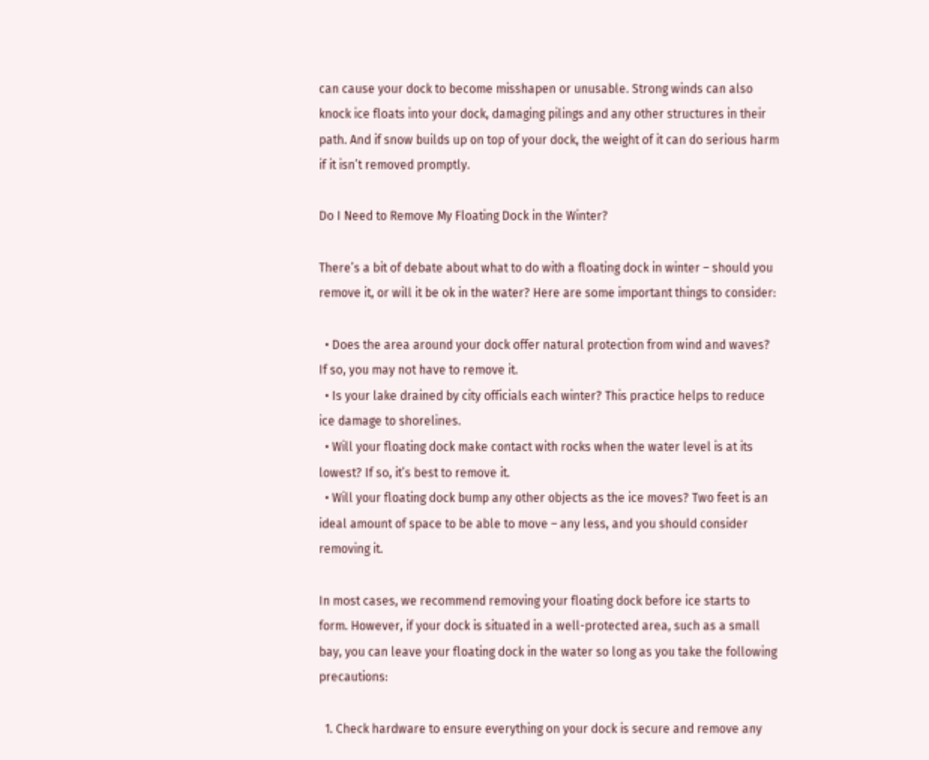can cause your dock to become misshapen or unusable. Strong winds can also knock ice floats into your dock, damaging pilings and any other structures in their path. And if snow builds up on top of your dock, the weight of it can do serious harm if it isn’t removed promptly.

Do I Need to Remove My Floating Dock in the Winter?

There’s a bit of debate about what to do with a floating dock in winter – should you remove it, or will it be ok in the water? Here are some important things to consider:

  • Does the area around your dock offer natural protection from wind and waves? If so, you may not have to remove it.
  • Is your lake drained by city officials each winter? This practice helps to reduce ice damage to shorelines.
  • Will your floating dock make contact with rocks when the water level is at its lowest? If so, it’s best to remove it.
  • Will your floating dock bump any other objects as the ice moves? Two feet is an ideal amount of space to be able to move – any less, and you should consider removing it.

In most cases, we recommend removing your floating dock before ice starts to form. However, if your dock is situated in a well-protected area, such as a small bay, you can leave your floating dock in the water so long as you take the following precautions:

  1. Check hardware to ensure everything on your dock is secure and remove any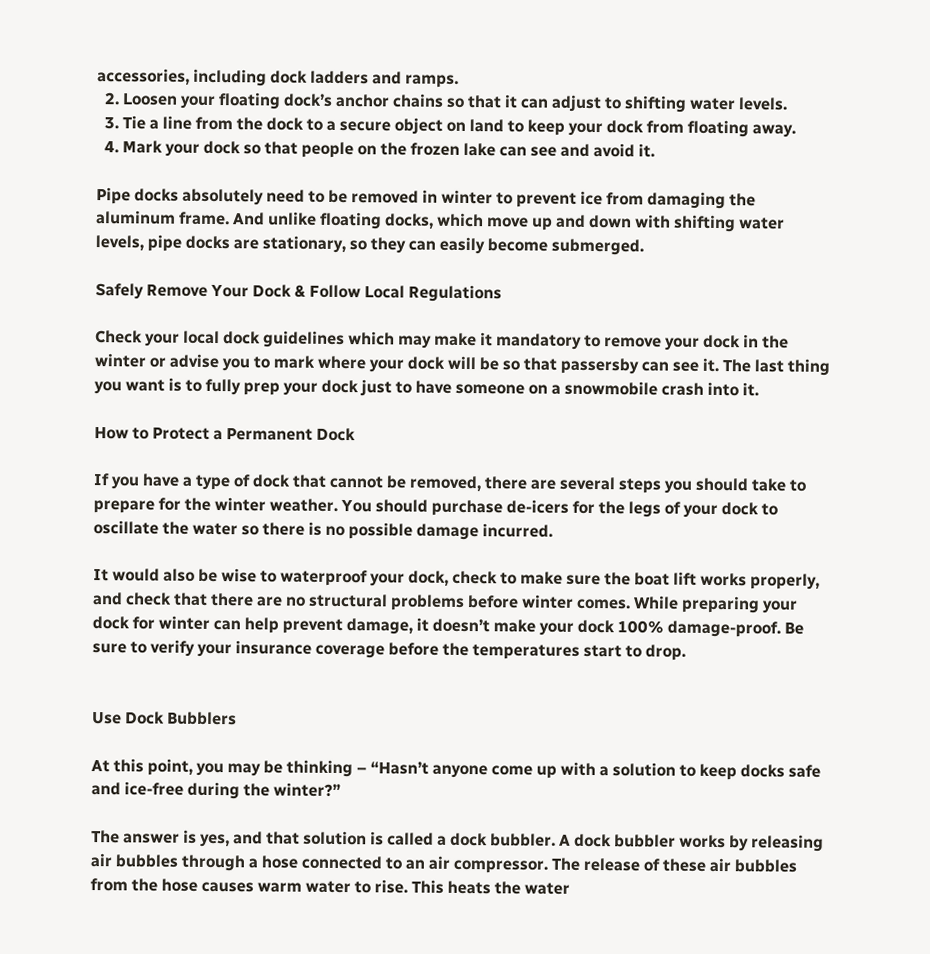accessories, including dock ladders and ramps.
  2. Loosen your floating dock’s anchor chains so that it can adjust to shifting water levels.
  3. Tie a line from the dock to a secure object on land to keep your dock from floating away.
  4. Mark your dock so that people on the frozen lake can see and avoid it.

Pipe docks absolutely need to be removed in winter to prevent ice from damaging the aluminum frame. And unlike floating docks, which move up and down with shifting water levels, pipe docks are stationary, so they can easily become submerged.

Safely Remove Your Dock & Follow Local Regulations

Check your local dock guidelines which may make it mandatory to remove your dock in the winter or advise you to mark where your dock will be so that passersby can see it. The last thing you want is to fully prep your dock just to have someone on a snowmobile crash into it.

How to Protect a Permanent Dock

If you have a type of dock that cannot be removed, there are several steps you should take to prepare for the winter weather. You should purchase de-icers for the legs of your dock to oscillate the water so there is no possible damage incurred.

It would also be wise to waterproof your dock, check to make sure the boat lift works properly, and check that there are no structural problems before winter comes. While preparing your dock for winter can help prevent damage, it doesn’t make your dock 100% damage-proof. Be sure to verify your insurance coverage before the temperatures start to drop.


Use Dock Bubblers

At this point, you may be thinking – “Hasn’t anyone come up with a solution to keep docks safe and ice-free during the winter?”

The answer is yes, and that solution is called a dock bubbler. A dock bubbler works by releasing air bubbles through a hose connected to an air compressor. The release of these air bubbles from the hose causes warm water to rise. This heats the water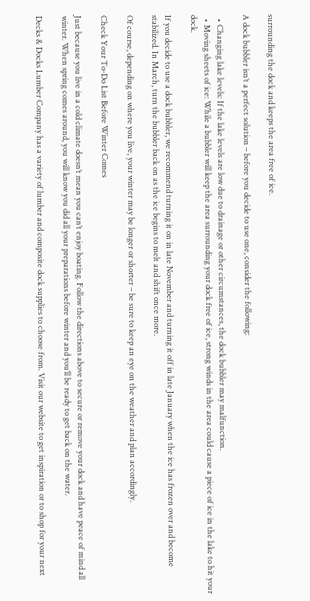surrounding the dock and keeps the area free of ice.

A dock bubbler isn’t a perfect solution – before you decide to use one, consider the following:

  • Changing lake levels: If the lake levels are low due to drainage or other circumstances, the dock bubbler may malfunction.
  • Moving sheets of ice: While a bubbler will keep the area surrounding your dock free of ice, strong winds in the area could cause a piece of ice in the lake to hit your dock.

If you decide to use a dock bubbler, we recommend turning it on in late November and turning it off in late January when the ice has frozen over and become stabilized. In March, turn the bubbler back on as the ice begins to melt and shift once more.

Of course, depending on where you live, your winter may be longer or shorter – be sure to keep an eye on the weather and plan accordingly.

Check Your To-Do List Before Winter Comes

Just because you live in a cold climate doesn’t mean you can’t enjoy boating. Follow the directions above to secure or remove your dock and have peace of mind all winter. When spring comes around, you will know you did all your preparations before winter and you’ll be ready to get back on the water.

Decks & Docks Lumber Company has a variety of lumber and composite dock supplies to choose from. Visit our website to get inspiration or to shop for your next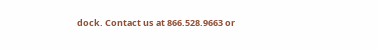dock. Contact us at 866.528.9663 or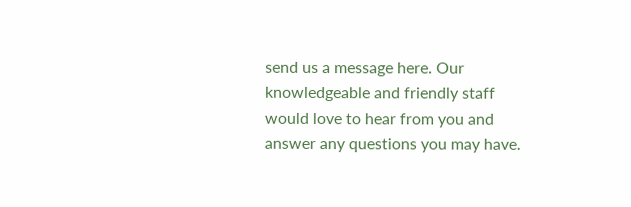send us a message here. Our knowledgeable and friendly staff would love to hear from you and answer any questions you may have.